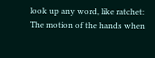look up any word, like ratchet:
The motion of the hands when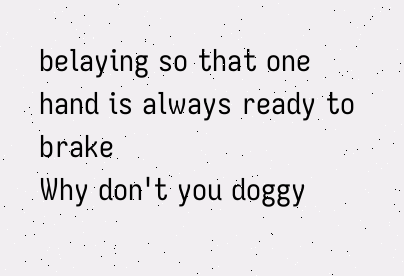belaying so that one hand is always ready to brake
Why don't you doggy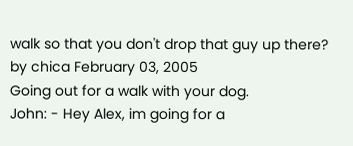walk so that you don't drop that guy up there?
by chica February 03, 2005
Going out for a walk with your dog.
John: - Hey Alex, im going for a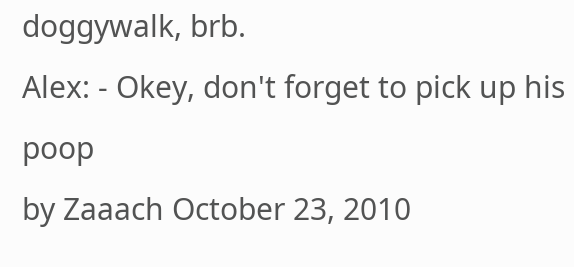doggywalk, brb.
Alex: - Okey, don't forget to pick up his poop
by Zaaach October 23, 2010